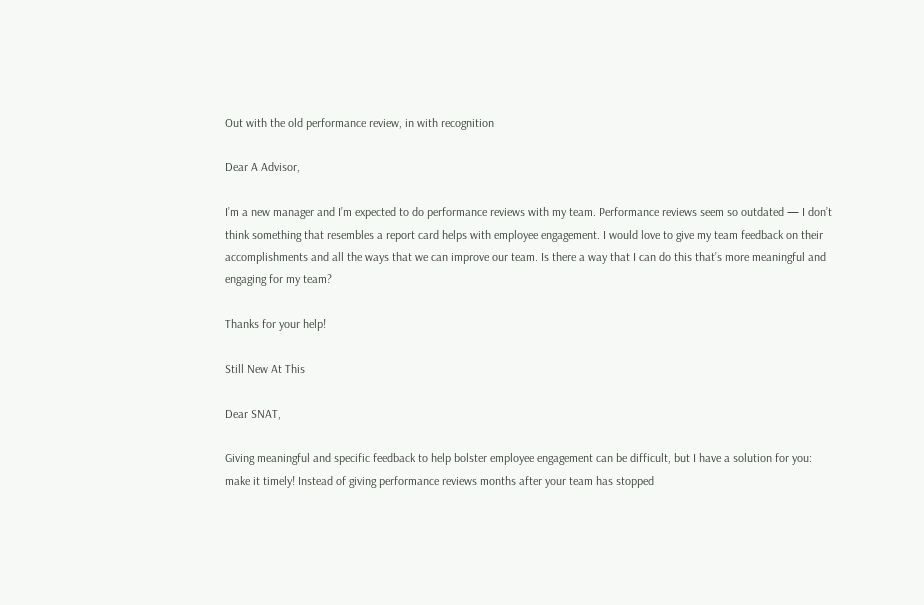Out with the old performance review, in with recognition

Dear A Advisor,

I’m a new manager and I’m expected to do performance reviews with my team. Performance reviews seem so outdated — I don’t think something that resembles a report card helps with employee engagement. I would love to give my team feedback on their accomplishments and all the ways that we can improve our team. Is there a way that I can do this that’s more meaningful and engaging for my team?

Thanks for your help!

Still New At This

Dear SNAT,

Giving meaningful and specific feedback to help bolster employee engagement can be difficult, but I have a solution for you: make it timely! Instead of giving performance reviews months after your team has stopped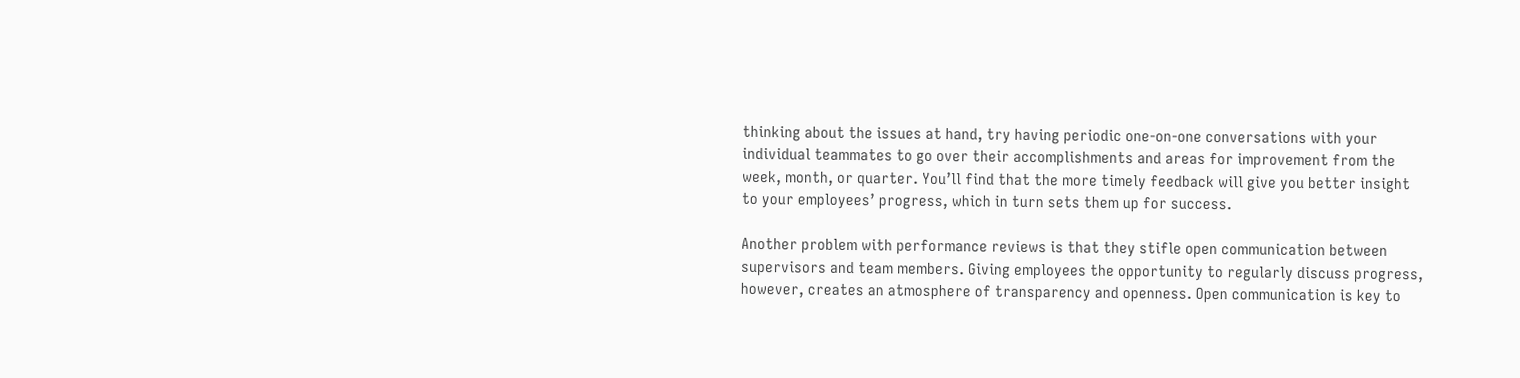thinking about the issues at hand, try having periodic one-on-one conversations with your individual teammates to go over their accomplishments and areas for improvement from the week, month, or quarter. You’ll find that the more timely feedback will give you better insight to your employees’ progress, which in turn sets them up for success.

Another problem with performance reviews is that they stifle open communication between supervisors and team members. Giving employees the opportunity to regularly discuss progress, however, creates an atmosphere of transparency and openness. Open communication is key to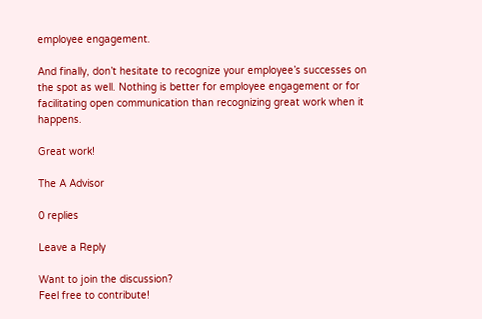employee engagement.

And finally, don’t hesitate to recognize your employee’s successes on the spot as well. Nothing is better for employee engagement or for facilitating open communication than recognizing great work when it happens.

Great work!

The A Advisor

0 replies

Leave a Reply

Want to join the discussion?
Feel free to contribute!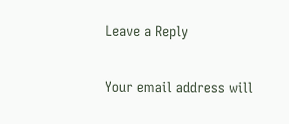Leave a Reply

Your email address will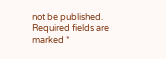not be published. Required fields are marked *